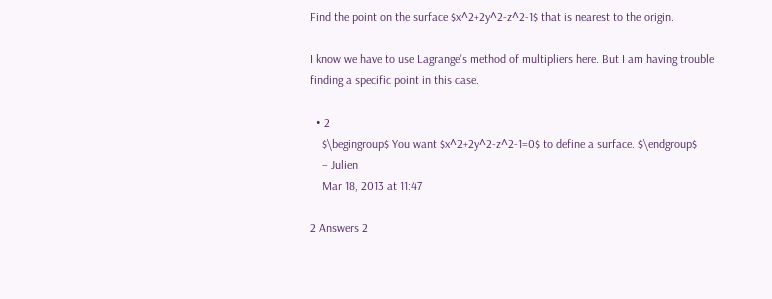Find the point on the surface $x^2+2y^2-z^2-1$ that is nearest to the origin.

I know we have to use Lagrange's method of multipliers here. But I am having trouble finding a specific point in this case.

  • 2
    $\begingroup$ You want $x^2+2y^2-z^2-1=0$ to define a surface. $\endgroup$
    – Julien
    Mar 18, 2013 at 11:47

2 Answers 2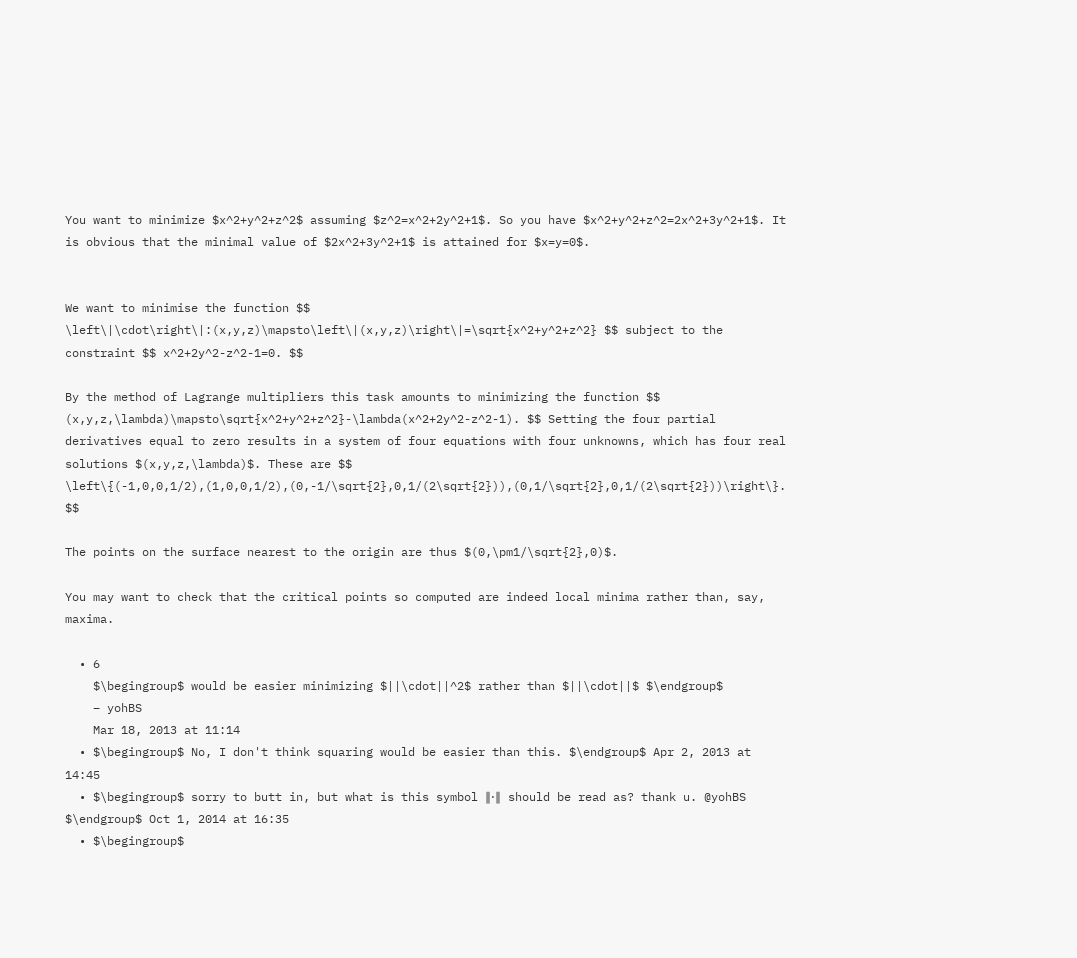You want to minimize $x^2+y^2+z^2$ assuming $z^2=x^2+2y^2+1$. So you have $x^2+y^2+z^2=2x^2+3y^2+1$. It is obvious that the minimal value of $2x^2+3y^2+1$ is attained for $x=y=0$.


We want to minimise the function $$ \left\|\cdot\right\|:(x,y,z)\mapsto\left\|(x,y,z)\right\|=\sqrt{x^2+y^2+z^2} $$ subject to the constraint $$ x^2+2y^2-z^2-1=0. $$

By the method of Lagrange multipliers this task amounts to minimizing the function $$ (x,y,z,\lambda)\mapsto\sqrt{x^2+y^2+z^2}-\lambda(x^2+2y^2-z^2-1). $$ Setting the four partial derivatives equal to zero results in a system of four equations with four unknowns, which has four real solutions $(x,y,z,\lambda)$. These are $$ \left\{(-1,0,0,1/2),(1,0,0,1/2),(0,-1/\sqrt{2},0,1/(2\sqrt{2})),(0,1/\sqrt{2},0,1/(2\sqrt{2}))\right\}. $$

The points on the surface nearest to the origin are thus $(0,\pm1/\sqrt{2},0)$.

You may want to check that the critical points so computed are indeed local minima rather than, say, maxima.

  • 6
    $\begingroup$ would be easier minimizing $||\cdot||^2$ rather than $||\cdot||$ $\endgroup$
    – yohBS
    Mar 18, 2013 at 11:14
  • $\begingroup$ No, I don't think squaring would be easier than this. $\endgroup$ Apr 2, 2013 at 14:45
  • $\begingroup$ sorry to butt in, but what is this symbol ∥⋅∥ should be read as? thank u. @yohBS $\endgroup$ Oct 1, 2014 at 16:35
  • $\begingroup$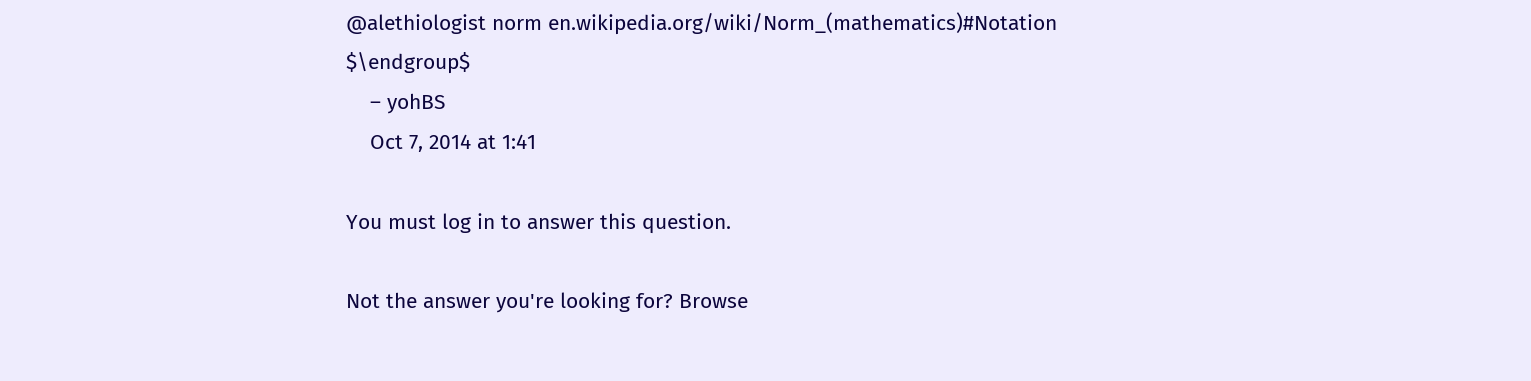@alethiologist norm en.wikipedia.org/wiki/Norm_(mathematics)#Notation $\endgroup$
    – yohBS
    Oct 7, 2014 at 1:41

You must log in to answer this question.

Not the answer you're looking for? Browse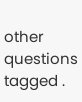other questions tagged .